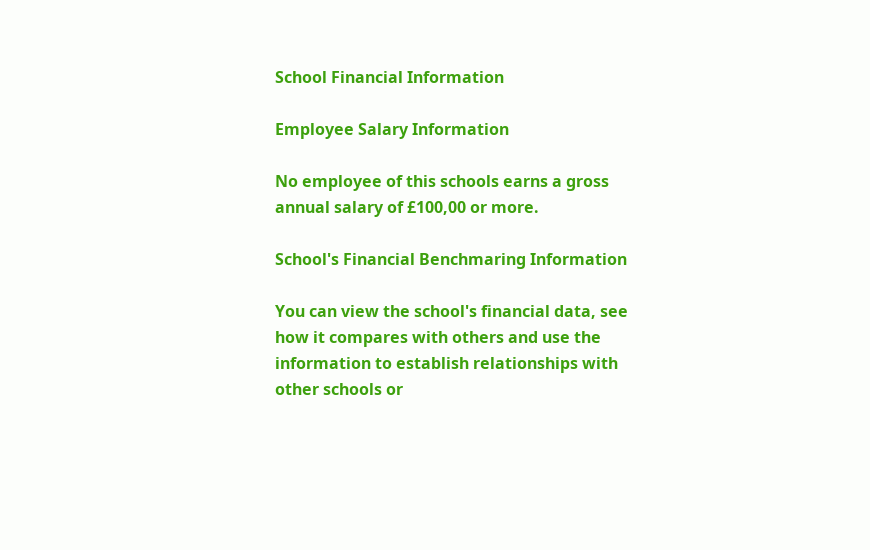School Financial Information

Employee Salary Information

No employee of this schools earns a gross annual salary of £100,00 or more.

School's Financial Benchmaring Information

You can view the school's financial data, see how it compares with others and use the information to establish relationships with other schools or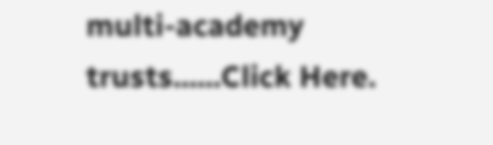multi-academy trusts......Click Here.